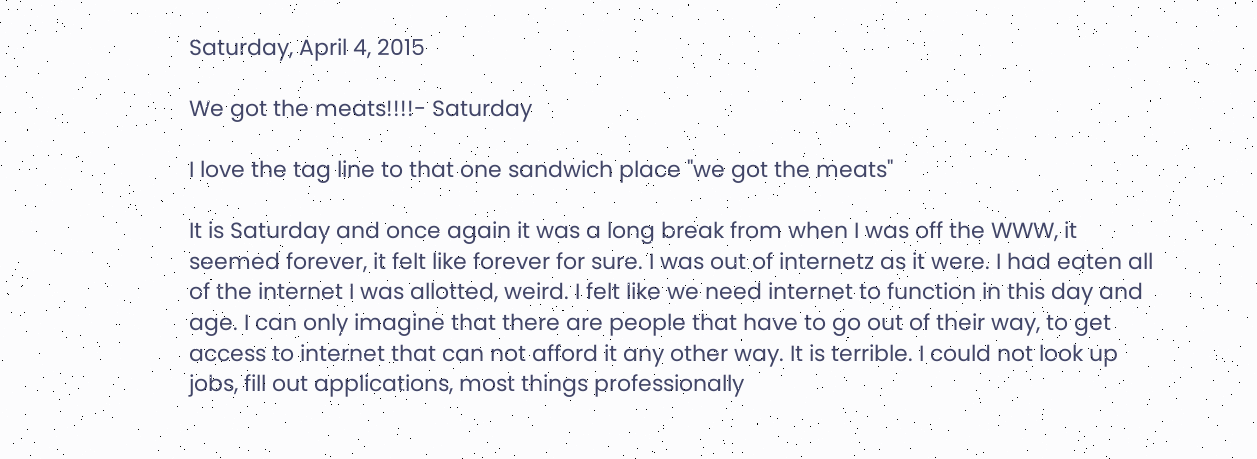Saturday, April 4, 2015

We got the meats!!!!- Saturday

I love the tag line to that one sandwich place "we got the meats"

It is Saturday and once again it was a long break from when I was off the WWW, it seemed forever, it felt like forever for sure. I was out of internetz as it were. I had eaten all of the internet I was allotted, weird. I felt like we need internet to function in this day and age. I can only imagine that there are people that have to go out of their way, to get access to internet that can not afford it any other way. It is terrible. I could not look up jobs, fill out applications, most things professionally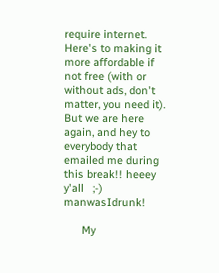require internet. Here's to making it more affordable if not free (with or without ads, don't matter, you need it). But we are here again, and hey to everybody that emailed me during this break!! heeey y'all   ;-)      manwasIdrunk!

      My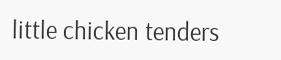little chicken tenders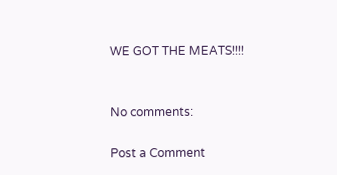WE GOT THE MEATS!!!!


No comments:

Post a Comment